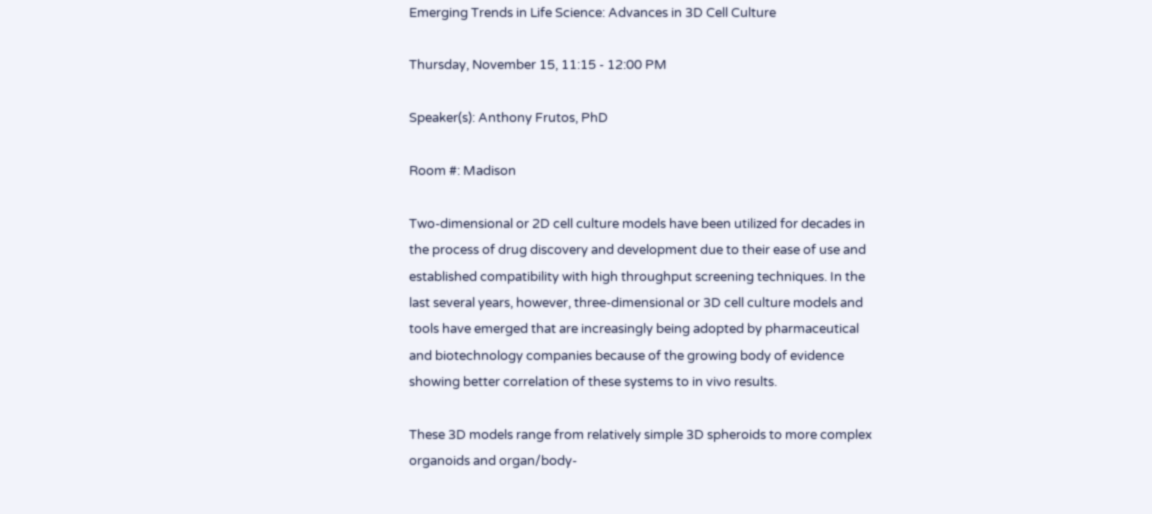Emerging Trends in Life Science: Advances in 3D Cell Culture

Thursday, November 15, 11:15 - 12:00 PM

Speaker(s): Anthony Frutos, PhD

Room #: Madison

Two-dimensional or 2D cell culture models have been utilized for decades in the process of drug discovery and development due to their ease of use and established compatibility with high throughput screening techniques. In the last several years, however, three-dimensional or 3D cell culture models and tools have emerged that are increasingly being adopted by pharmaceutical and biotechnology companies because of the growing body of evidence showing better correlation of these systems to in vivo results.

These 3D models range from relatively simple 3D spheroids to more complex organoids and organ/body-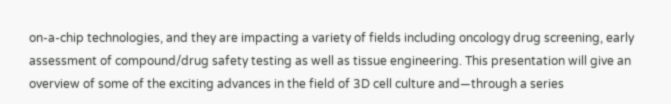on-a-chip technologies, and they are impacting a variety of fields including oncology drug screening, early assessment of compound/drug safety testing as well as tissue engineering. This presentation will give an overview of some of the exciting advances in the field of 3D cell culture and—through a series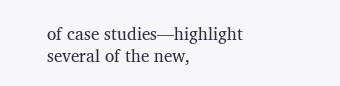of case studies—highlight several of the new,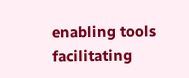enabling tools facilitating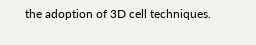the adoption of 3D cell techniques.